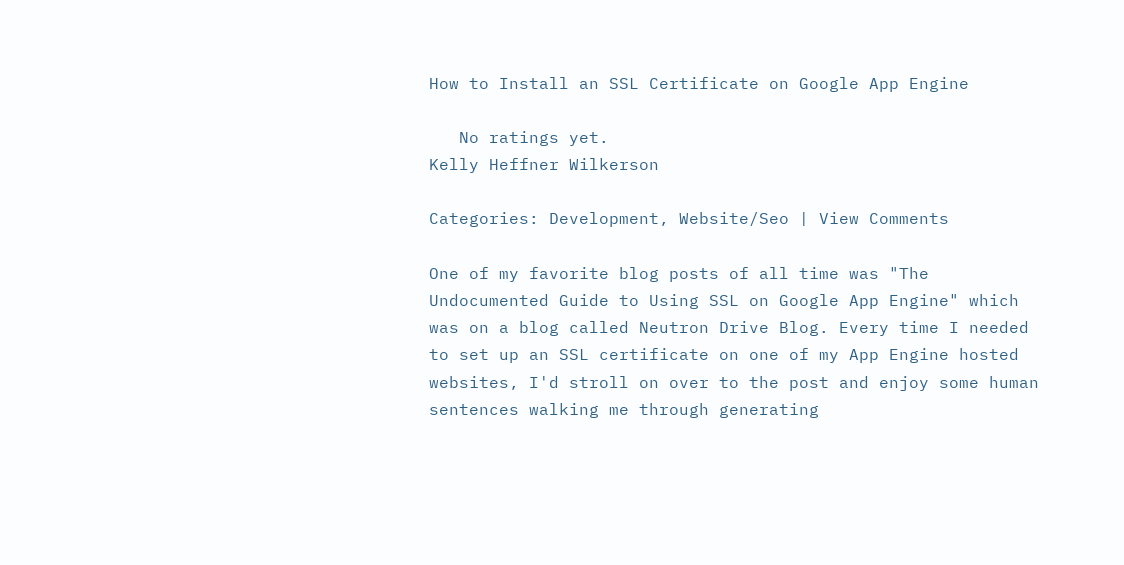How to Install an SSL Certificate on Google App Engine

   No ratings yet.
Kelly Heffner Wilkerson

Categories: Development, Website/Seo | View Comments

One of my favorite blog posts of all time was "The Undocumented Guide to Using SSL on Google App Engine" which was on a blog called Neutron Drive Blog. Every time I needed to set up an SSL certificate on one of my App Engine hosted websites, I'd stroll on over to the post and enjoy some human sentences walking me through generating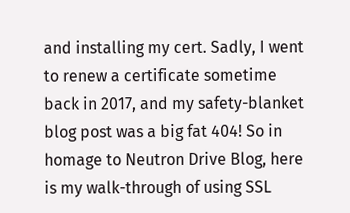and installing my cert. Sadly, I went to renew a certificate sometime back in 2017, and my safety-blanket blog post was a big fat 404! So in homage to Neutron Drive Blog, here is my walk-through of using SSL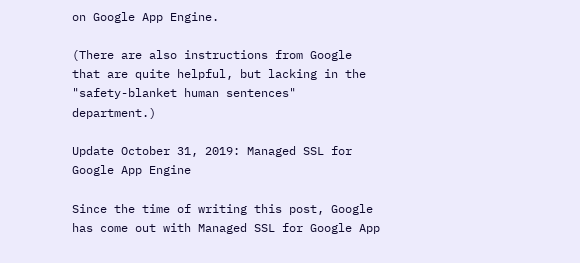on Google App Engine.

(There are also instructions from Google that are quite helpful, but lacking in the "safety-blanket human sentences" department.)

Update October 31, 2019: Managed SSL for Google App Engine

Since the time of writing this post, Google has come out with Managed SSL for Google App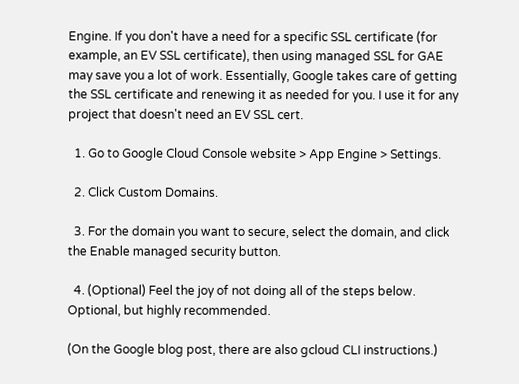Engine. If you don't have a need for a specific SSL certificate (for example, an EV SSL certificate), then using managed SSL for GAE may save you a lot of work. Essentially, Google takes care of getting the SSL certificate and renewing it as needed for you. I use it for any project that doesn't need an EV SSL cert.

  1. Go to Google Cloud Console website > App Engine > Settings.

  2. Click Custom Domains.

  3. For the domain you want to secure, select the domain, and click the Enable managed security button.

  4. (Optional) Feel the joy of not doing all of the steps below. Optional, but highly recommended.

(On the Google blog post, there are also gcloud CLI instructions.)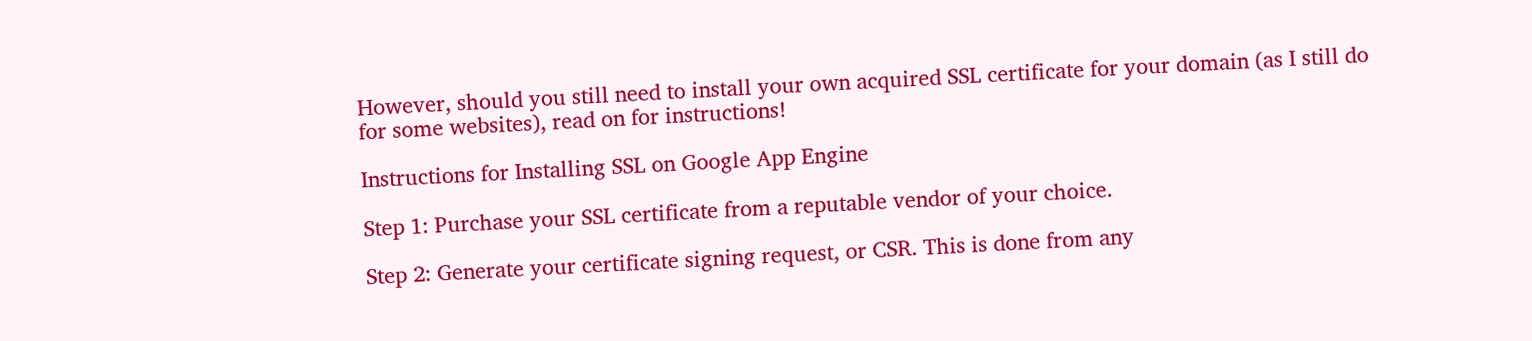However, should you still need to install your own acquired SSL certificate for your domain (as I still do for some websites), read on for instructions!

Instructions for Installing SSL on Google App Engine

Step 1: Purchase your SSL certificate from a reputable vendor of your choice.

Step 2: Generate your certificate signing request, or CSR. This is done from any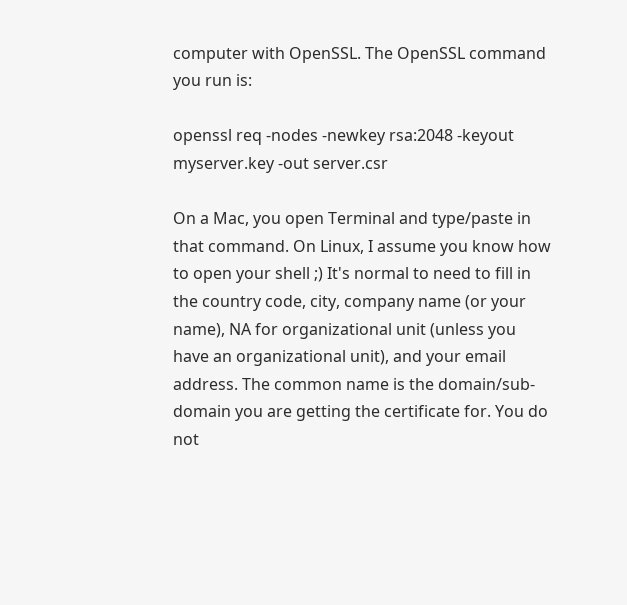computer with OpenSSL. The OpenSSL command you run is:

openssl req -nodes -newkey rsa:2048 -keyout myserver.key -out server.csr

On a Mac, you open Terminal and type/paste in that command. On Linux, I assume you know how to open your shell ;) It's normal to need to fill in the country code, city, company name (or your name), NA for organizational unit (unless you have an organizational unit), and your email address. The common name is the domain/sub-domain you are getting the certificate for. You do not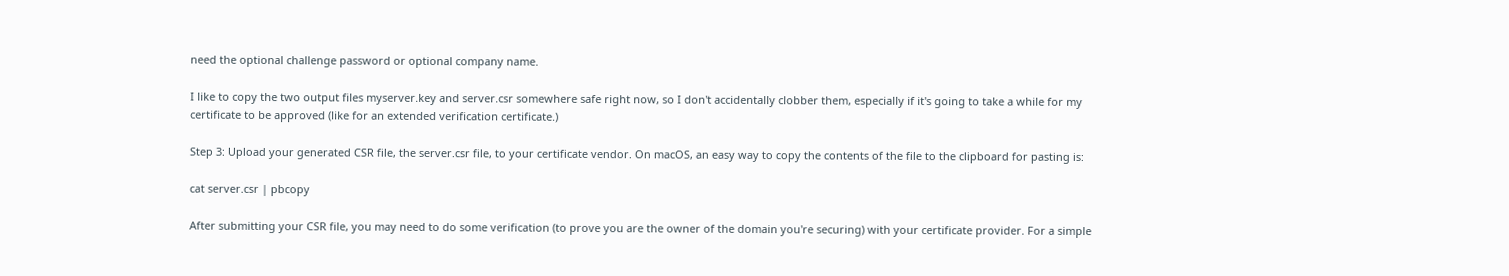need the optional challenge password or optional company name.

I like to copy the two output files myserver.key and server.csr somewhere safe right now, so I don't accidentally clobber them, especially if it's going to take a while for my certificate to be approved (like for an extended verification certificate.)

Step 3: Upload your generated CSR file, the server.csr file, to your certificate vendor. On macOS, an easy way to copy the contents of the file to the clipboard for pasting is:

cat server.csr | pbcopy

After submitting your CSR file, you may need to do some verification (to prove you are the owner of the domain you're securing) with your certificate provider. For a simple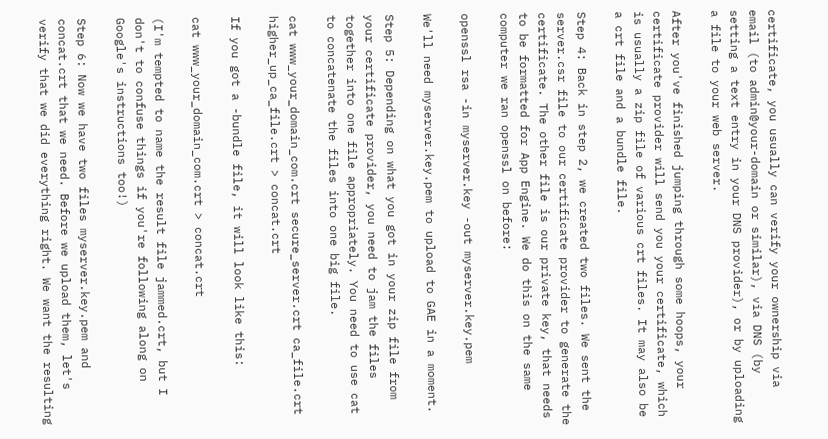certificate, you usually can verify your ownership via email (to admin@your-domain or similar), via DNS (by setting a text entry in your DNS provider), or by uploading a file to your web server.

After you've finished jumping through some hoops, your certificate provider will send you your certificate, which is usually a zip file of various crt files. It may also be a crt file and a bundle file.

Step 4: Back in step 2, we created two files. We sent the server.csr file to our certificate provider to generate the certificate. The other file is our private key, that needs to be formatted for App Engine. We do this on the same computer we ran openssl on before:

openssl rsa -in myserver.key -out myserver.key.pem

We'll need myserver.key.pem to upload to GAE in a moment.

Step 5: Depending on what you got in your zip file from your certificate provider, you need to jam the files together into one file appropriately. You need to use cat to concatenate the files into one big file.

cat www_your_domain_com.crt secure_server.crt ca_file.crt higher_up_ca_file.crt > concat.crt

If you got a -bundle file, it will look like this:

cat www_your_domain_com.crt > concat.crt

(I'm tempted to name the result file jammed.crt, but I don't to confuse things if you're following along on Google's instructions too!)

Step 6: Now we have two files myserver.key.pem and concat.crt that we need. Before we upload them, let's verify that we did everything right. We want the resulting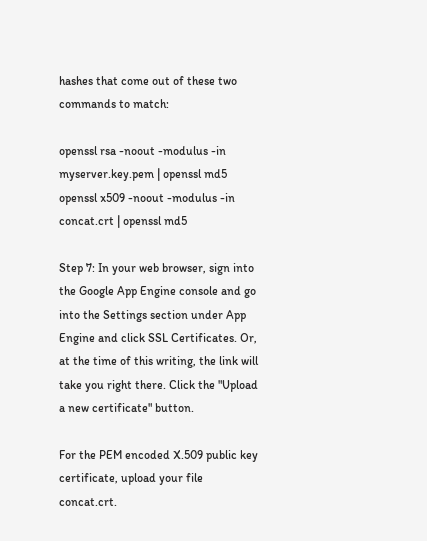hashes that come out of these two commands to match:

openssl rsa -noout -modulus -in myserver.key.pem | openssl md5
openssl x509 -noout -modulus -in concat.crt | openssl md5

Step 7: In your web browser, sign into the Google App Engine console and go into the Settings section under App Engine and click SSL Certificates. Or, at the time of this writing, the link will take you right there. Click the "Upload a new certificate" button.

For the PEM encoded X.509 public key certificate, upload your file concat.crt.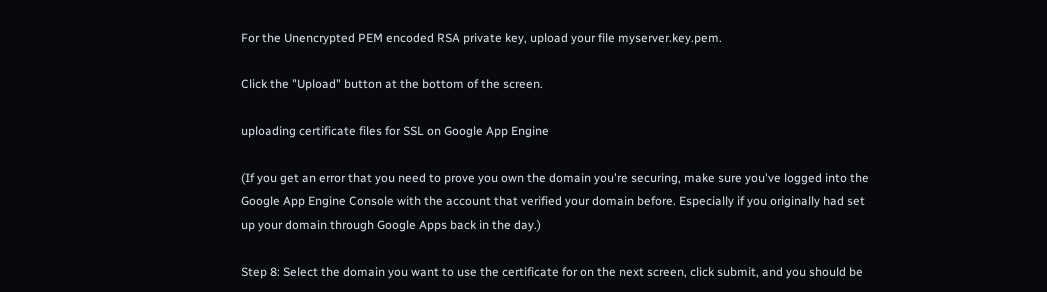For the Unencrypted PEM encoded RSA private key, upload your file myserver.key.pem.

Click the "Upload" button at the bottom of the screen.

uploading certificate files for SSL on Google App Engine

(If you get an error that you need to prove you own the domain you're securing, make sure you've logged into the Google App Engine Console with the account that verified your domain before. Especially if you originally had set up your domain through Google Apps back in the day.)

Step 8: Select the domain you want to use the certificate for on the next screen, click submit, and you should be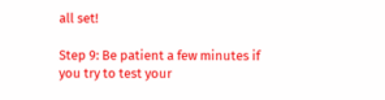all set!

Step 9: Be patient a few minutes if you try to test your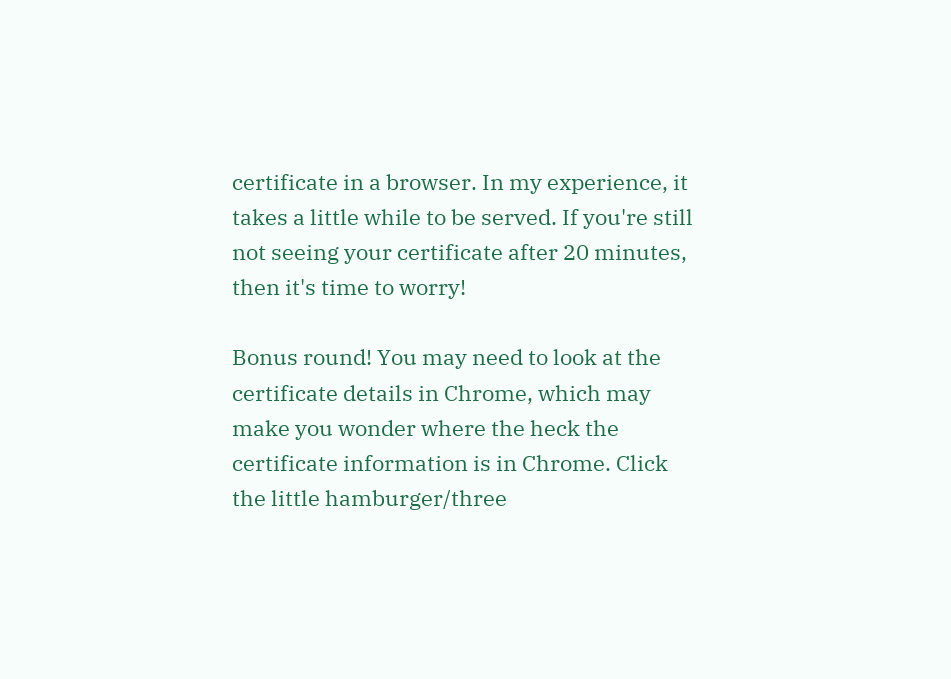certificate in a browser. In my experience, it takes a little while to be served. If you're still not seeing your certificate after 20 minutes, then it's time to worry!

Bonus round! You may need to look at the certificate details in Chrome, which may make you wonder where the heck the certificate information is in Chrome. Click the little hamburger/three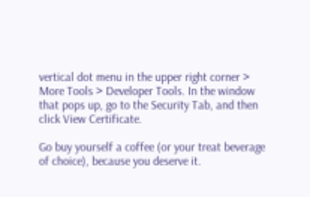vertical dot menu in the upper right corner > More Tools > Developer Tools. In the window that pops up, go to the Security Tab, and then click View Certificate.

Go buy yourself a coffee (or your treat beverage of choice), because you deserve it.